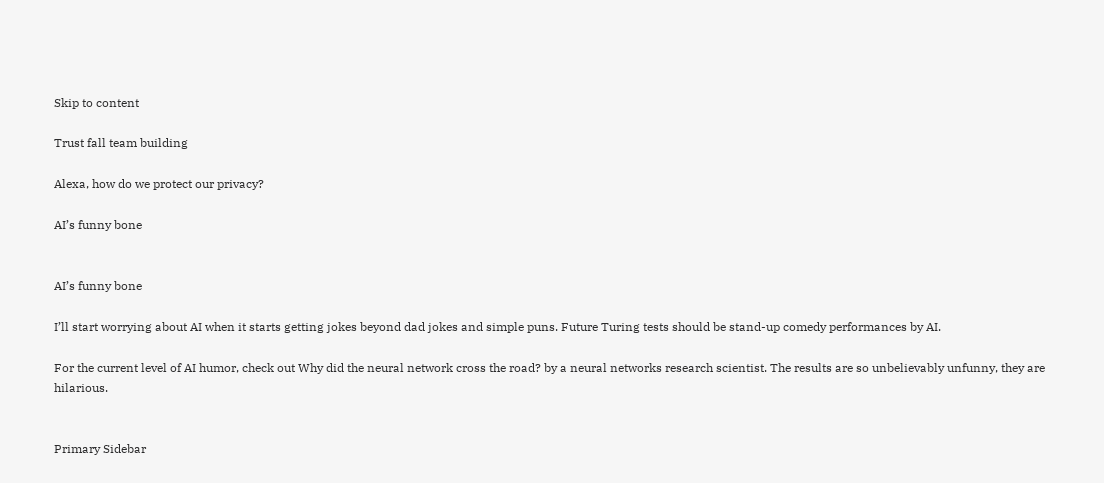Skip to content

Trust fall team building

Alexa, how do we protect our privacy?

AI’s funny bone


AI’s funny bone

I’ll start worrying about AI when it starts getting jokes beyond dad jokes and simple puns. Future Turing tests should be stand-up comedy performances by AI.

For the current level of AI humor, check out Why did the neural network cross the road? by a neural networks research scientist. The results are so unbelievably unfunny, they are hilarious.


Primary Sidebar